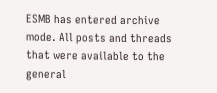ESMB has entered archive mode. All posts and threads that were available to the general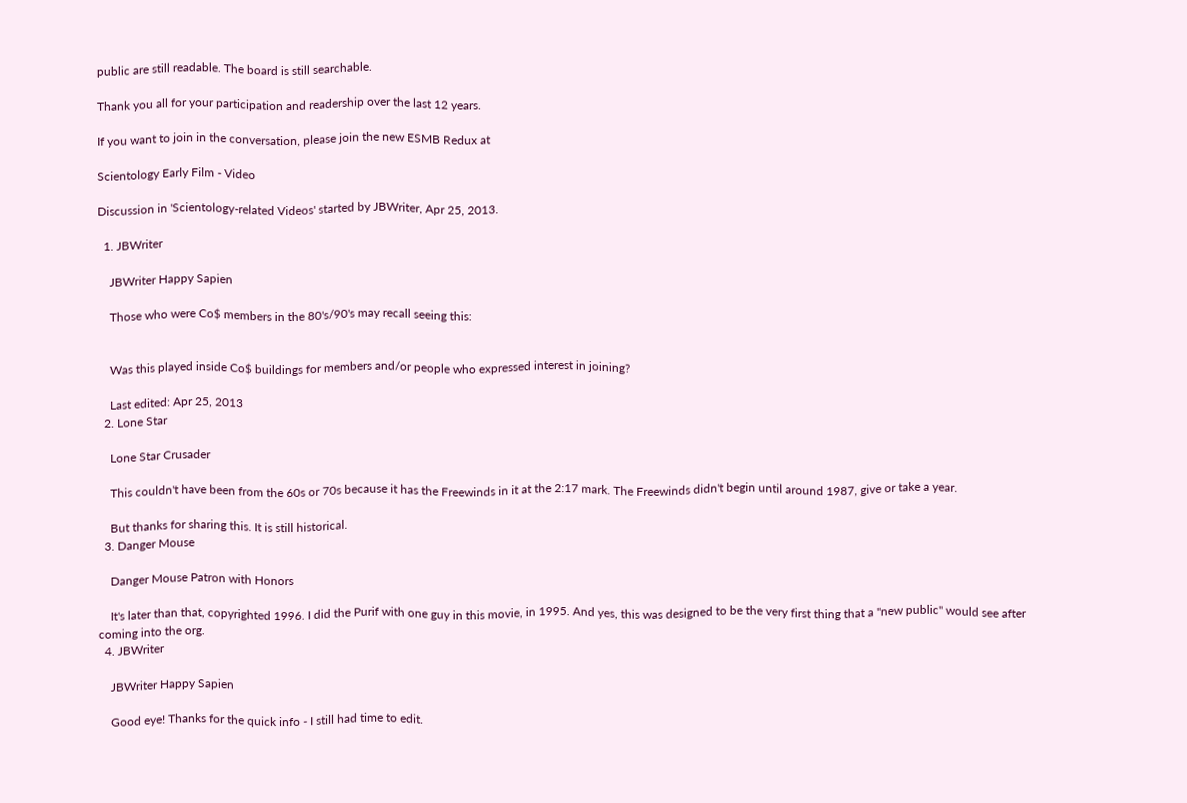public are still readable. The board is still searchable.

Thank you all for your participation and readership over the last 12 years.

If you want to join in the conversation, please join the new ESMB Redux at

Scientology Early Film - Video

Discussion in 'Scientology-related Videos' started by JBWriter, Apr 25, 2013.

  1. JBWriter

    JBWriter Happy Sapien

    Those who were Co$ members in the 80's/90's may recall seeing this:


    Was this played inside Co$ buildings for members and/or people who expressed interest in joining?

    Last edited: Apr 25, 2013
  2. Lone Star

    Lone Star Crusader

    This couldn't have been from the 60s or 70s because it has the Freewinds in it at the 2:17 mark. The Freewinds didn't begin until around 1987, give or take a year.

    But thanks for sharing this. It is still historical.
  3. Danger Mouse

    Danger Mouse Patron with Honors

    It's later than that, copyrighted 1996. I did the Purif with one guy in this movie, in 1995. And yes, this was designed to be the very first thing that a "new public" would see after coming into the org.
  4. JBWriter

    JBWriter Happy Sapien

    Good eye! Thanks for the quick info - I still had time to edit.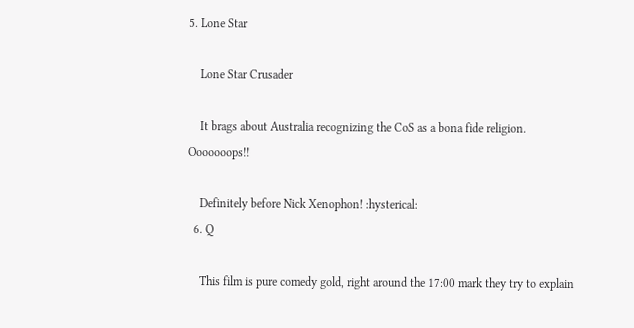5. Lone Star

    Lone Star Crusader

    It brags about Australia recognizing the CoS as a bona fide religion. Ooooooops!!

    Definitely before Nick Xenophon! :hysterical:
  6. Q

    This film is pure comedy gold, right around the 17:00 mark they try to explain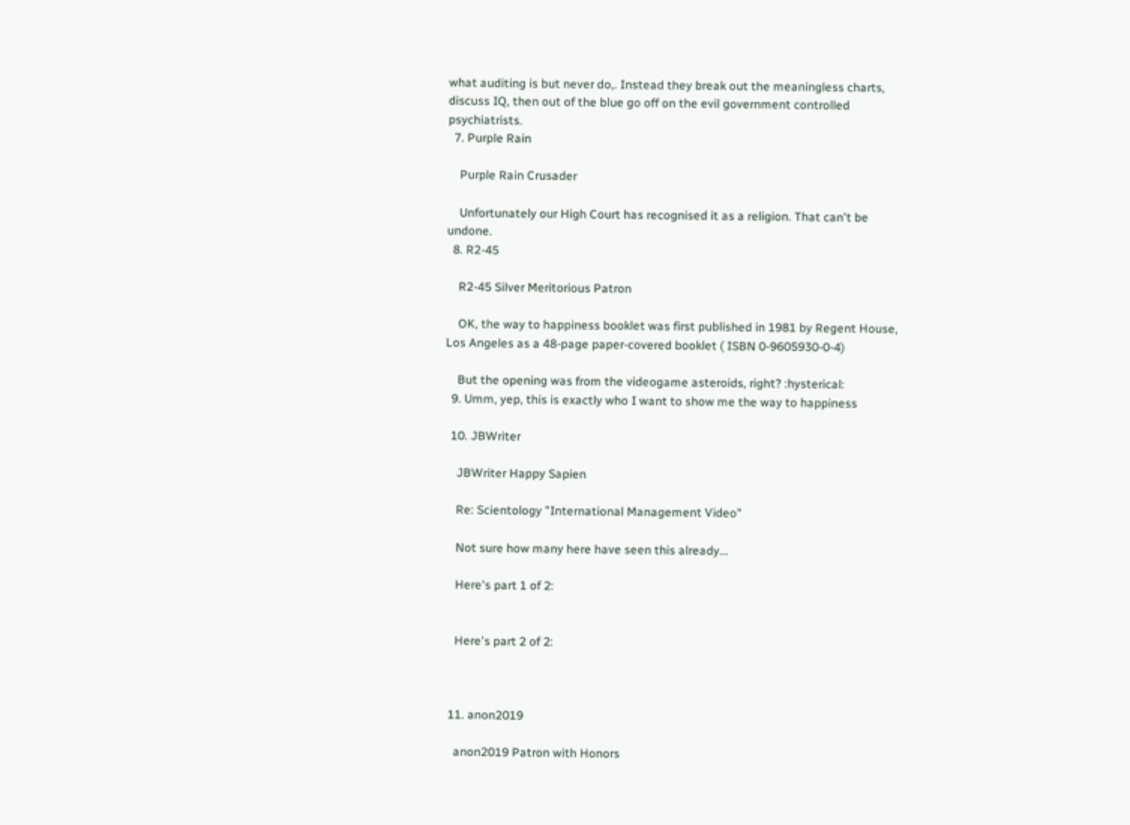what auditing is but never do,. Instead they break out the meaningless charts, discuss IQ, then out of the blue go off on the evil government controlled psychiatrists.
  7. Purple Rain

    Purple Rain Crusader

    Unfortunately our High Court has recognised it as a religion. That can't be undone.
  8. R2-45

    R2-45 Silver Meritorious Patron

    OK, the way to happiness booklet was first published in 1981 by Regent House, Los Angeles as a 48-page paper-covered booklet ( ISBN 0-9605930-0-4)

    But the opening was from the videogame asteroids, right? :hysterical:
  9. Umm, yep, this is exactly who I want to show me the way to happiness

  10. JBWriter

    JBWriter Happy Sapien

    Re: Scientology "International Management Video"

    Not sure how many here have seen this already...

    Here's part 1 of 2:


    Here's part 2 of 2:



  11. anon2019

    anon2019 Patron with Honors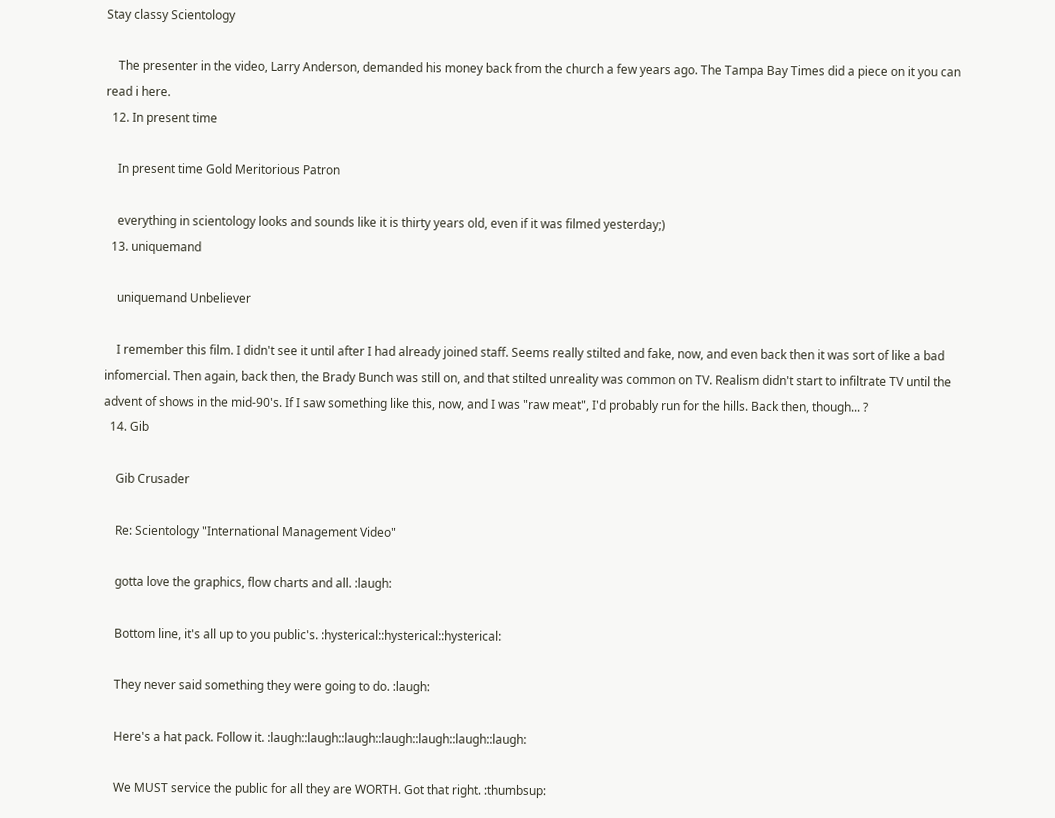Stay classy Scientology

    The presenter in the video, Larry Anderson, demanded his money back from the church a few years ago. The Tampa Bay Times did a piece on it you can read i here.
  12. In present time

    In present time Gold Meritorious Patron

    everything in scientology looks and sounds like it is thirty years old, even if it was filmed yesterday;)
  13. uniquemand

    uniquemand Unbeliever

    I remember this film. I didn't see it until after I had already joined staff. Seems really stilted and fake, now, and even back then it was sort of like a bad infomercial. Then again, back then, the Brady Bunch was still on, and that stilted unreality was common on TV. Realism didn't start to infiltrate TV until the advent of shows in the mid-90's. If I saw something like this, now, and I was "raw meat", I'd probably run for the hills. Back then, though... ?
  14. Gib

    Gib Crusader

    Re: Scientology "International Management Video"

    gotta love the graphics, flow charts and all. :laugh:

    Bottom line, it's all up to you public's. :hysterical::hysterical::hysterical:

    They never said something they were going to do. :laugh:

    Here's a hat pack. Follow it. :laugh::laugh::laugh::laugh::laugh::laugh::laugh:

    We MUST service the public for all they are WORTH. Got that right. :thumbsup: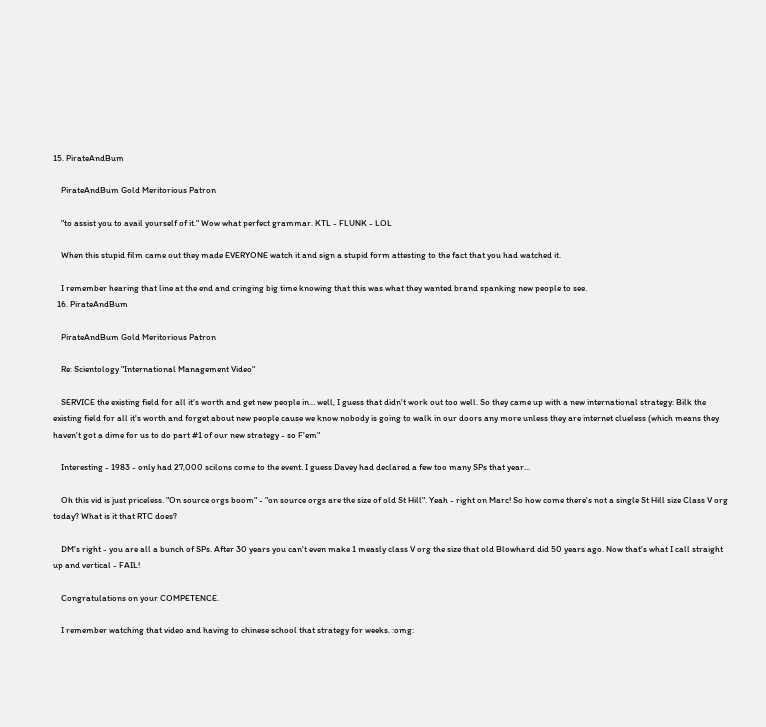15. PirateAndBum

    PirateAndBum Gold Meritorious Patron

    "to assist you to avail yourself of it." Wow what perfect grammar. KTL - FLUNK - LOL

    When this stupid film came out they made EVERYONE watch it and sign a stupid form attesting to the fact that you had watched it.

    I remember hearing that line at the end and cringing big time knowing that this was what they wanted brand spanking new people to see.
  16. PirateAndBum

    PirateAndBum Gold Meritorious Patron

    Re: Scientology "International Management Video"

    SERVICE the existing field for all it's worth and get new people in... well, I guess that didn't work out too well. So they came up with a new international strategy: Bilk the existing field for all it's worth and forget about new people cause we know nobody is going to walk in our doors any more unless they are internet clueless (which means they haven't got a dime for us to do part #1 of our new strategy - so F'em"

    Interesting - 1983 - only had 27,000 scilons come to the event. I guess Davey had declared a few too many SPs that year...

    Oh this vid is just priceless. "On source orgs boom" - "on source orgs are the size of old St Hill". Yeah - right on Marc! So how come there's not a single St Hill size Class V org today? What is it that RTC does?

    DM's right - you are all a bunch of SPs. After 30 years you can't even make 1 measly class V org the size that old Blowhard did 50 years ago. Now that's what I call straight up and vertical - FAIL!

    Congratulations on your COMPETENCE.

    I remember watching that video and having to chinese school that strategy for weeks. :omg: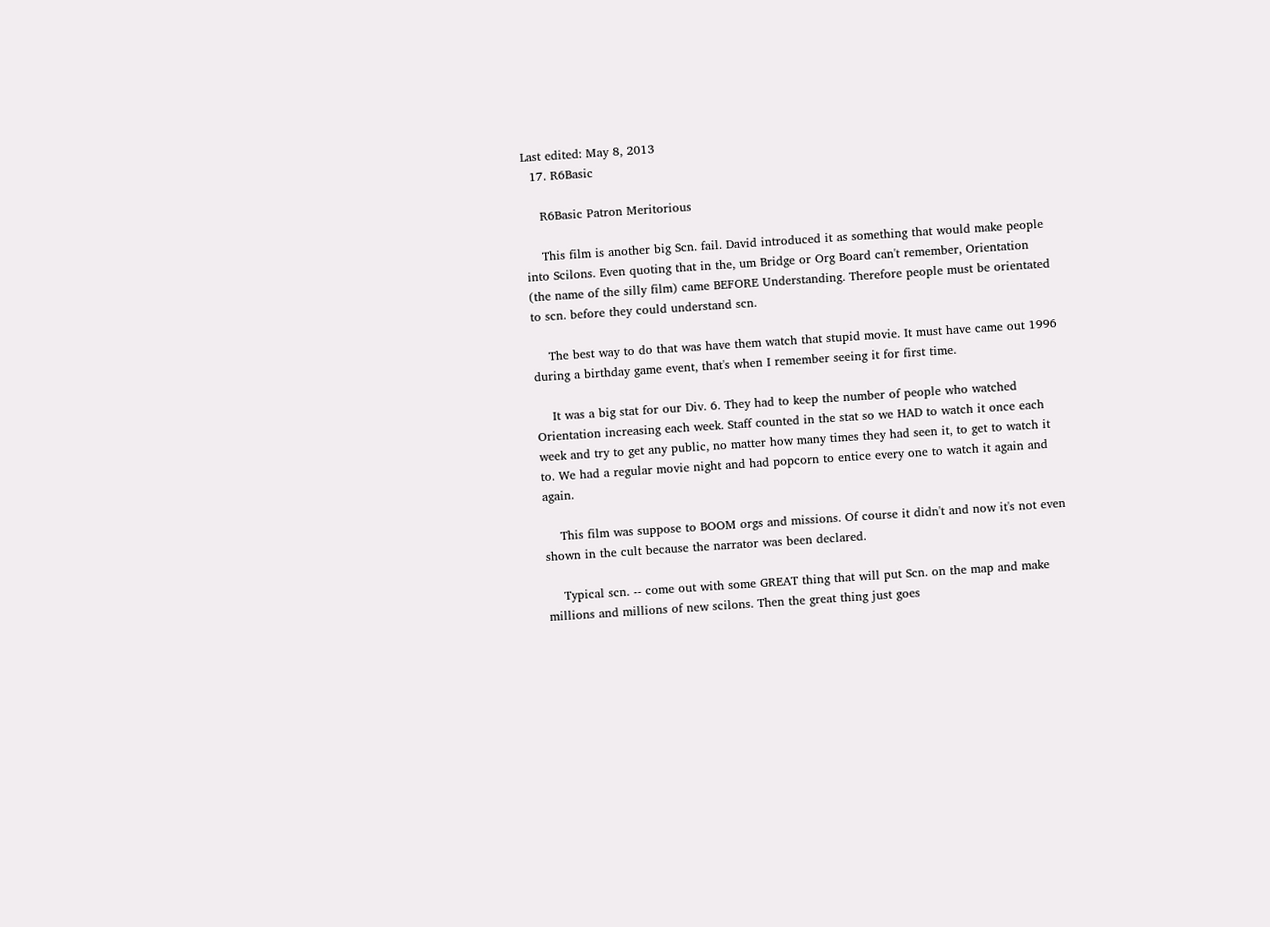Last edited: May 8, 2013
  17. R6Basic

    R6Basic Patron Meritorious

    This film is another big Scn. fail. David introduced it as something that would make people into Scilons. Even quoting that in the, um Bridge or Org Board can't remember, Orientation (the name of the silly film) came BEFORE Understanding. Therefore people must be orientated to scn. before they could understand scn.

    The best way to do that was have them watch that stupid movie. It must have came out 1996 during a birthday game event, that's when I remember seeing it for first time.

    It was a big stat for our Div. 6. They had to keep the number of people who watched Orientation increasing each week. Staff counted in the stat so we HAD to watch it once each week and try to get any public, no matter how many times they had seen it, to get to watch it to. We had a regular movie night and had popcorn to entice every one to watch it again and again.

    This film was suppose to BOOM orgs and missions. Of course it didn't and now it's not even shown in the cult because the narrator was been declared.

    Typical scn. -- come out with some GREAT thing that will put Scn. on the map and make millions and millions of new scilons. Then the great thing just goes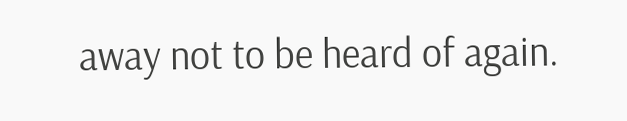away not to be heard of again.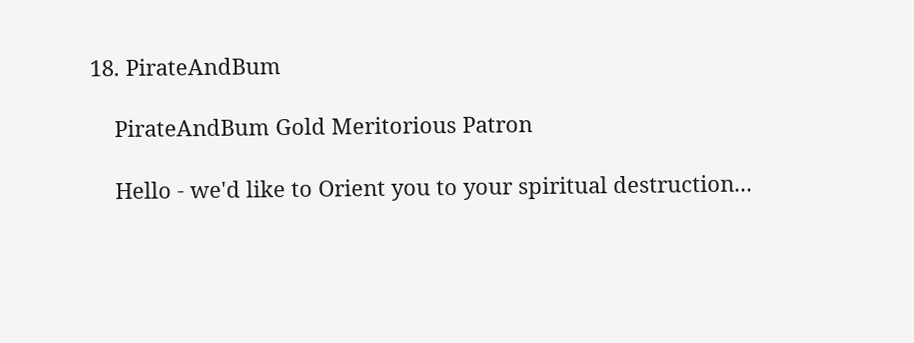18. PirateAndBum

    PirateAndBum Gold Meritorious Patron

    Hello - we'd like to Orient you to your spiritual destruction...